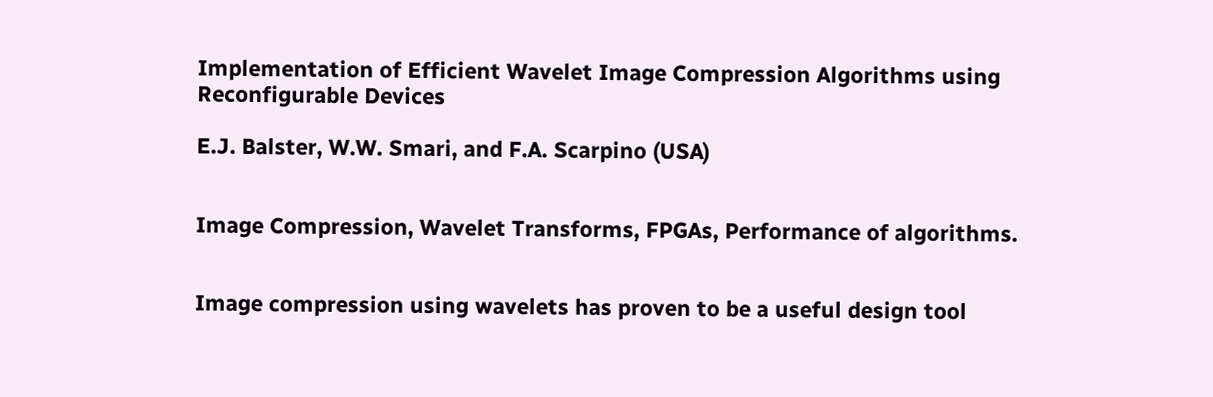Implementation of Efficient Wavelet Image Compression Algorithms using Reconfigurable Devices

E.J. Balster, W.W. Smari, and F.A. Scarpino (USA)


Image Compression, Wavelet Transforms, FPGAs, Performance of algorithms.


Image compression using wavelets has proven to be a useful design tool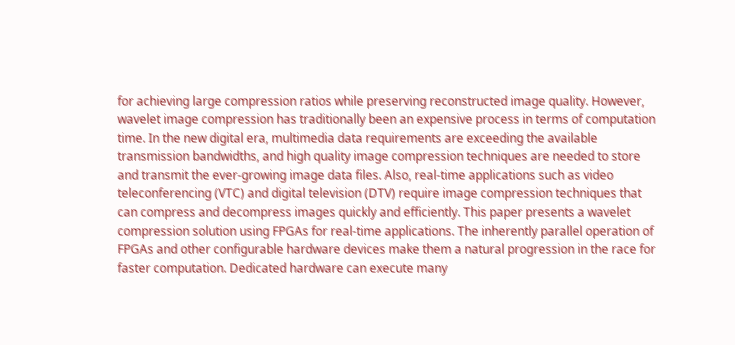for achieving large compression ratios while preserving reconstructed image quality. However, wavelet image compression has traditionally been an expensive process in terms of computation time. In the new digital era, multimedia data requirements are exceeding the available transmission bandwidths, and high quality image compression techniques are needed to store and transmit the ever-growing image data files. Also, real-time applications such as video teleconferencing (VTC) and digital television (DTV) require image compression techniques that can compress and decompress images quickly and efficiently. This paper presents a wavelet compression solution using FPGAs for real-time applications. The inherently parallel operation of FPGAs and other configurable hardware devices make them a natural progression in the race for faster computation. Dedicated hardware can execute many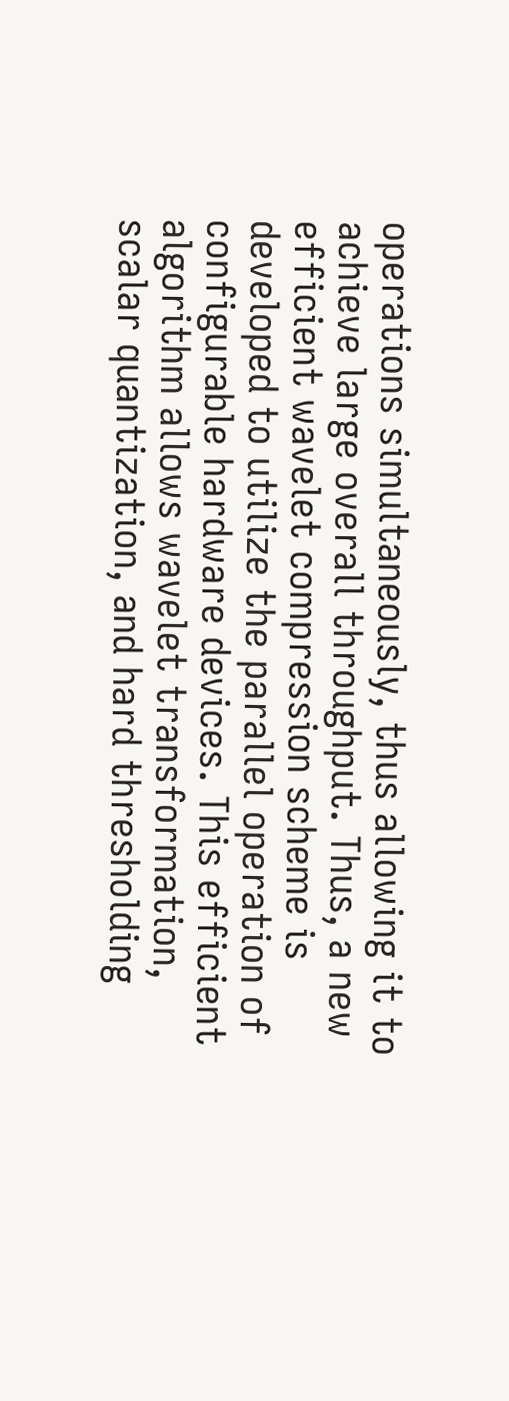operations simultaneously, thus allowing it to achieve large overall throughput. Thus, a new efficient wavelet compression scheme is developed to utilize the parallel operation of configurable hardware devices. This efficient algorithm allows wavelet transformation, scalar quantization, and hard thresholding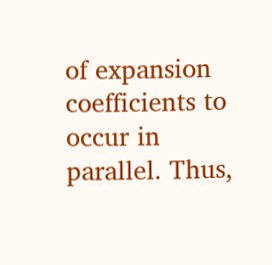of expansion coefficients to occur in parallel. Thus,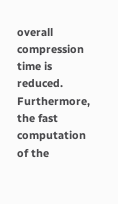overall compression time is reduced. Furthermore, the fast computation of the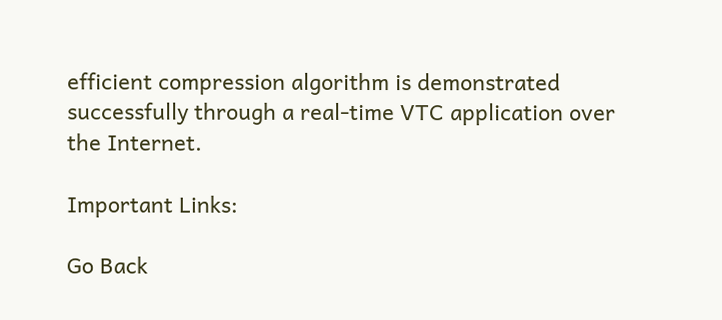efficient compression algorithm is demonstrated successfully through a real-time VTC application over the Internet.

Important Links:

Go Back